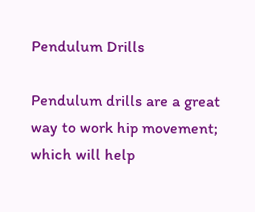Pendulum Drills

Pendulum drills are a great way to work hip movement; which will help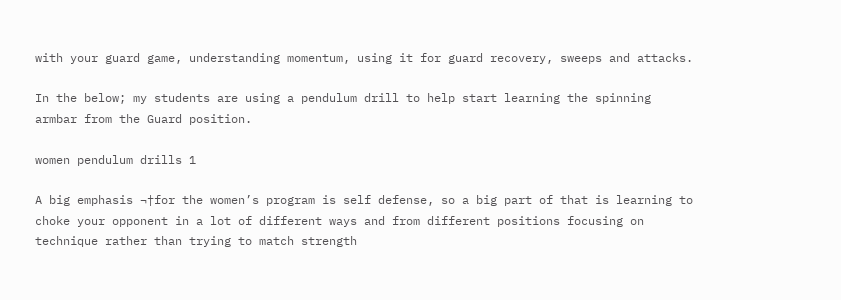with your guard game, understanding momentum, using it for guard recovery, sweeps and attacks.

In the below; my students are using a pendulum drill to help start learning the spinning armbar from the Guard position.

women pendulum drills 1

A big emphasis ¬†for the women’s program is self defense, so a big part of that is learning to choke your opponent in a lot of different ways and from different positions focusing on technique rather than trying to match strength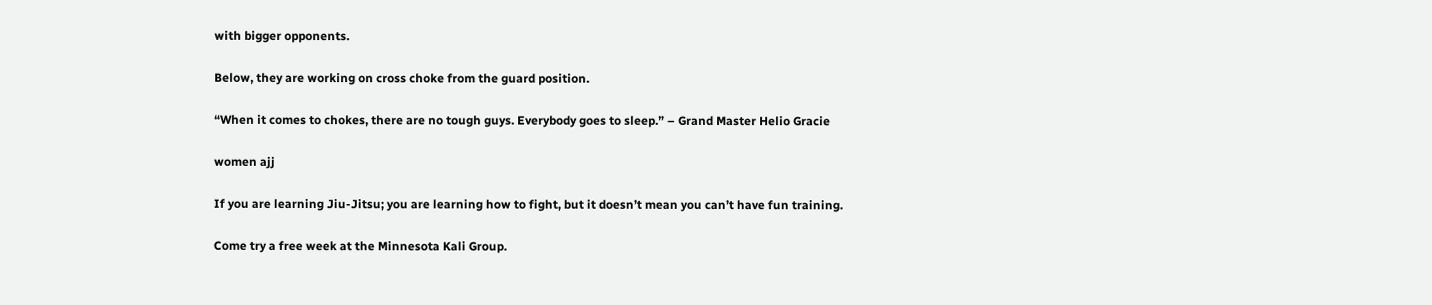with bigger opponents.

Below, they are working on cross choke from the guard position.

“When it comes to chokes, there are no tough guys. Everybody goes to sleep.” – Grand Master Helio Gracie

women ajj

If you are learning Jiu-Jitsu; you are learning how to fight, but it doesn’t mean you can’t have fun training.

Come try a free week at the Minnesota Kali Group.